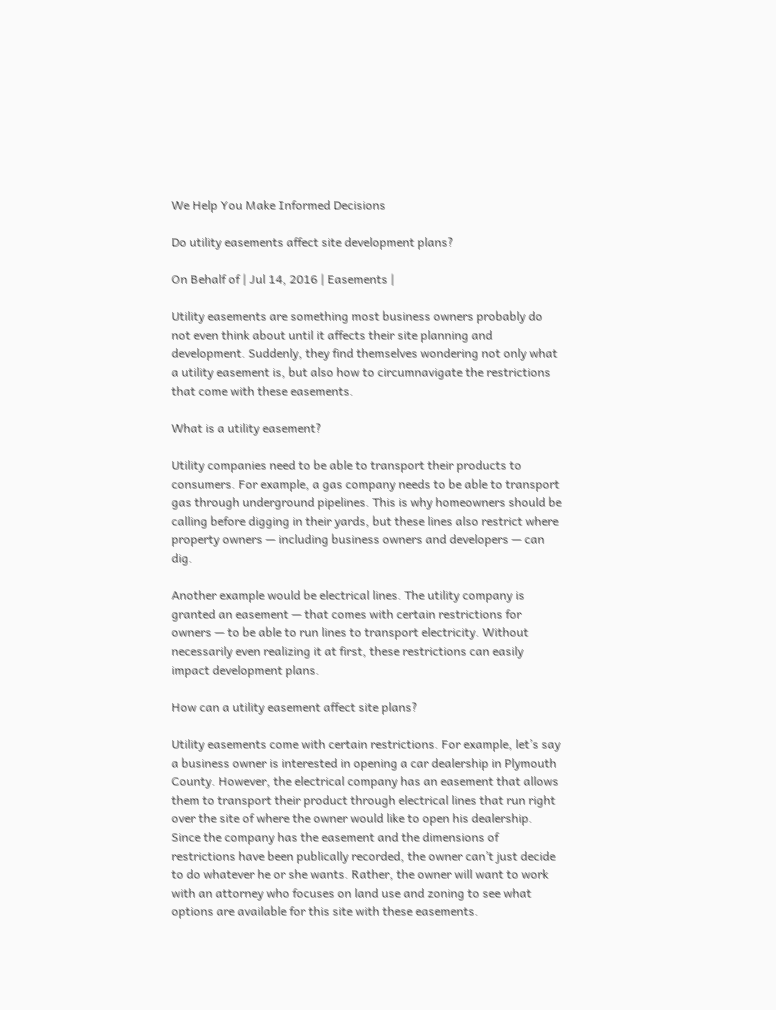We Help You Make Informed Decisions

Do utility easements affect site development plans?

On Behalf of | Jul 14, 2016 | Easements |

Utility easements are something most business owners probably do not even think about until it affects their site planning and development. Suddenly, they find themselves wondering not only what a utility easement is, but also how to circumnavigate the restrictions that come with these easements.

What is a utility easement?

Utility companies need to be able to transport their products to consumers. For example, a gas company needs to be able to transport gas through underground pipelines. This is why homeowners should be calling before digging in their yards, but these lines also restrict where property owners — including business owners and developers — can dig.

Another example would be electrical lines. The utility company is granted an easement — that comes with certain restrictions for owners — to be able to run lines to transport electricity. Without necessarily even realizing it at first, these restrictions can easily impact development plans.

How can a utility easement affect site plans?

Utility easements come with certain restrictions. For example, let’s say a business owner is interested in opening a car dealership in Plymouth County. However, the electrical company has an easement that allows them to transport their product through electrical lines that run right over the site of where the owner would like to open his dealership. Since the company has the easement and the dimensions of restrictions have been publically recorded, the owner can’t just decide to do whatever he or she wants. Rather, the owner will want to work with an attorney who focuses on land use and zoning to see what options are available for this site with these easements.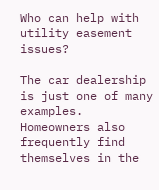Who can help with utility easement issues?

The car dealership is just one of many examples. Homeowners also frequently find themselves in the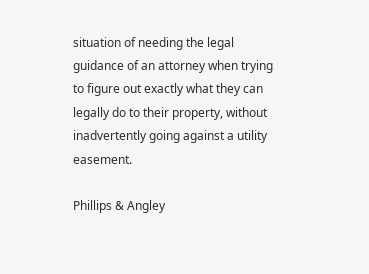situation of needing the legal guidance of an attorney when trying to figure out exactly what they can legally do to their property, without inadvertently going against a utility easement.

Phillips & Angley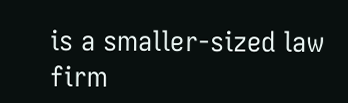is a smaller-sized law firm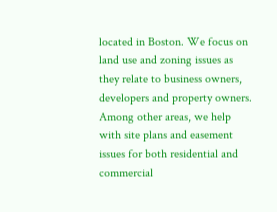located in Boston. We focus on land use and zoning issues as they relate to business owners, developers and property owners. Among other areas, we help with site plans and easement issues for both residential and commercial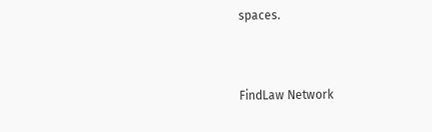spaces.


FindLaw Network